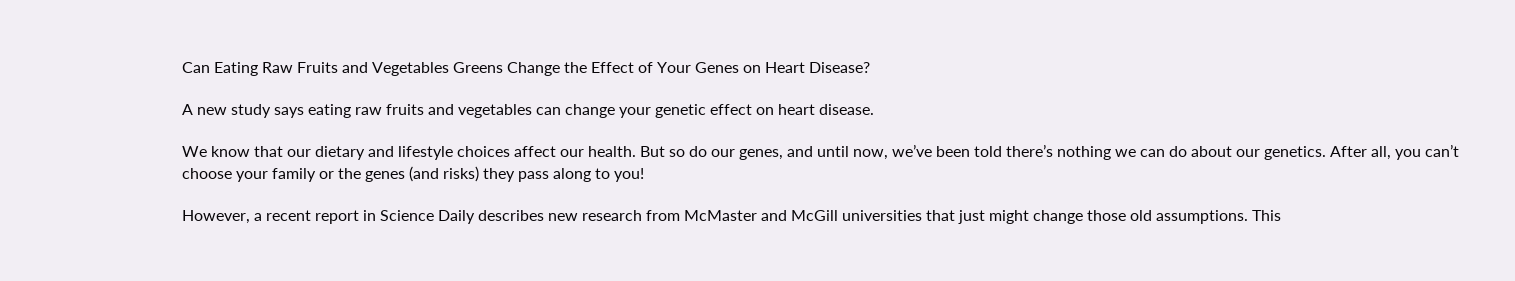Can Eating Raw Fruits and Vegetables Greens Change the Effect of Your Genes on Heart Disease?

A new study says eating raw fruits and vegetables can change your genetic effect on heart disease.

We know that our dietary and lifestyle choices affect our health. But so do our genes, and until now, we’ve been told there’s nothing we can do about our genetics. After all, you can’t choose your family or the genes (and risks) they pass along to you!

However, a recent report in Science Daily describes new research from McMaster and McGill universities that just might change those old assumptions. This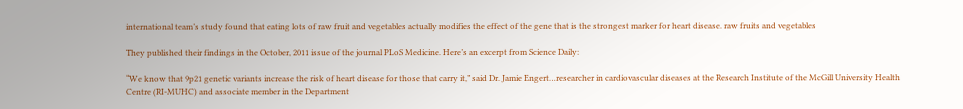international team’s study found that eating lots of raw fruit and vegetables actually modifies the effect of the gene that is the strongest marker for heart disease. raw fruits and vegetables

They published their findings in the October, 2011 issue of the journal PLoS Medicine. Here’s an excerpt from Science Daily:

“We know that 9p21 genetic variants increase the risk of heart disease for those that carry it,” said Dr. Jamie Engert…researcher in cardiovascular diseases at the Research Institute of the McGill University Health Centre (RI-MUHC) and associate member in the Department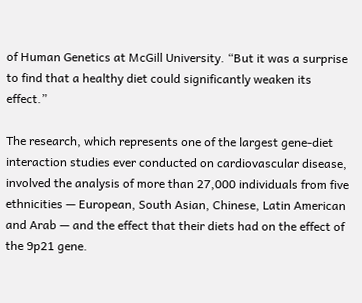of Human Genetics at McGill University. “But it was a surprise to find that a healthy diet could significantly weaken its effect.”

The research, which represents one of the largest gene-diet interaction studies ever conducted on cardiovascular disease, involved the analysis of more than 27,000 individuals from five ethnicities — European, South Asian, Chinese, Latin American and Arab — and the effect that their diets had on the effect of the 9p21 gene.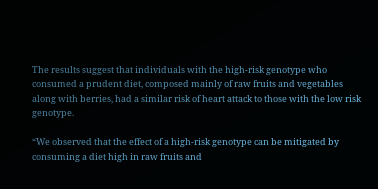The results suggest that individuals with the high-risk genotype who consumed a prudent diet, composed mainly of raw fruits and vegetables along with berries, had a similar risk of heart attack to those with the low risk genotype.

“We observed that the effect of a high-risk genotype can be mitigated by consuming a diet high in raw fruits and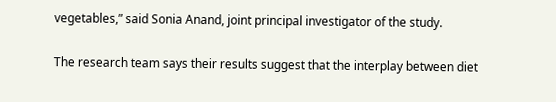vegetables,” said Sonia Anand, joint principal investigator of the study.

The research team says their results suggest that the interplay between diet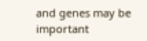and genes may be important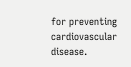for preventing cardiovascular disease.